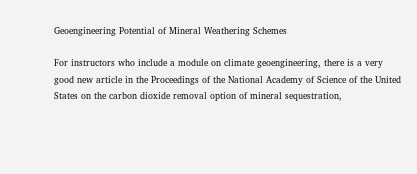Geoengineering Potential of Mineral Weathering Schemes

For instructors who include a module on climate geoengineering, there is a very good new article in the Proceedings of the National Academy of Science of the United States on the carbon dioxide removal option of mineral sequestration,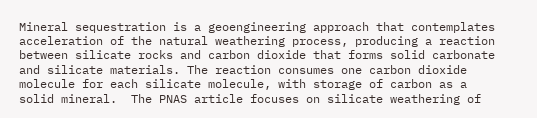Mineral sequestration is a geoengineering approach that contemplates acceleration of the natural weathering process, producing a reaction between silicate rocks and carbon dioxide that forms solid carbonate and silicate materials. The reaction consumes one carbon dioxide molecule for each silicate molecule, with storage of carbon as a solid mineral.  The PNAS article focuses on silicate weathering of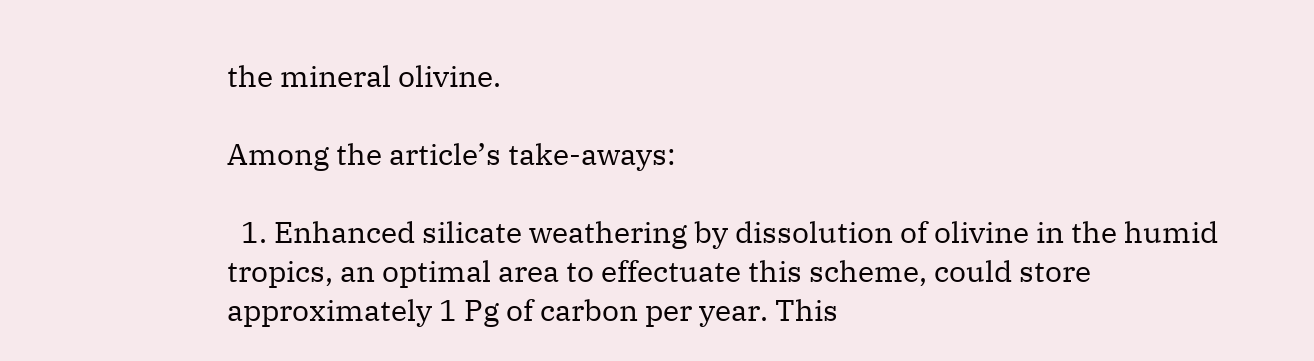the mineral olivine.

Among the article’s take-aways:

  1. Enhanced silicate weathering by dissolution of olivine in the humid tropics, an optimal area to effectuate this scheme, could store approximately 1 Pg of carbon per year. This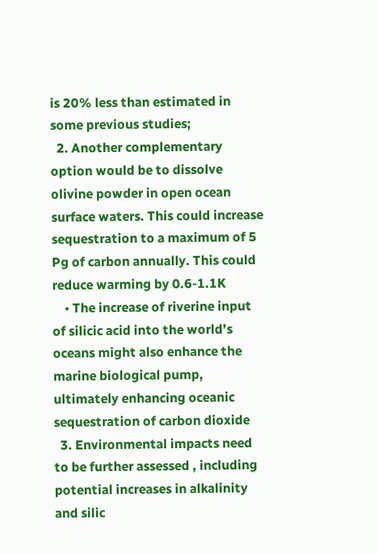is 20% less than estimated in some previous studies;
  2. Another complementary option would be to dissolve olivine powder in open ocean surface waters. This could increase sequestration to a maximum of 5 Pg of carbon annually. This could reduce warming by 0.6-1.1K
    • The increase of riverine input of silicic acid into the world’s oceans might also enhance the marine biological pump, ultimately enhancing oceanic sequestration of carbon dioxide
  3. Environmental impacts need to be further assessed , including potential increases in alkalinity and silic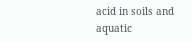acid in soils and aquatic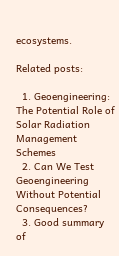ecosystems.

Related posts:

  1. Geoengineering: The Potential Role of Solar Radiation Management Schemes
  2. Can We Test Geoengineering Without Potential Consequences?
  3. Good summary of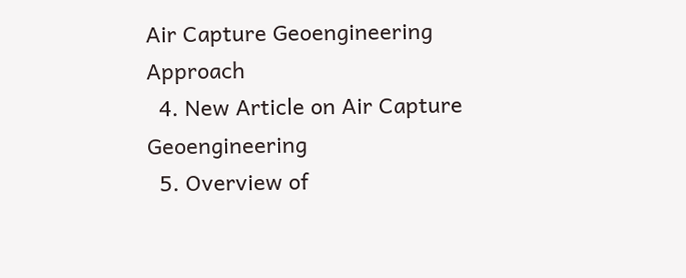Air Capture Geoengineering Approach
  4. New Article on Air Capture Geoengineering
  5. Overview of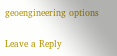geoengineering options

Leave a Reply